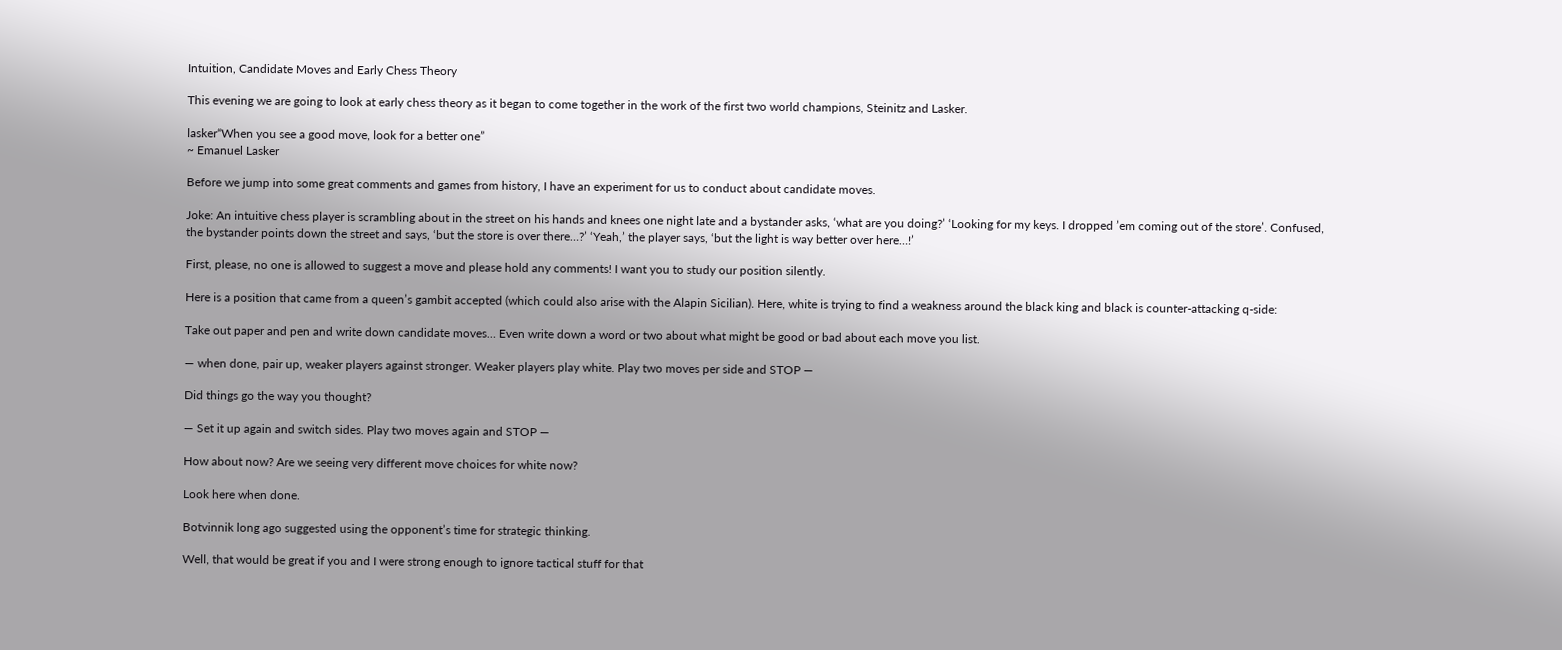Intuition, Candidate Moves and Early Chess Theory

This evening we are going to look at early chess theory as it began to come together in the work of the first two world champions, Steinitz and Lasker.

lasker“When you see a good move, look for a better one”
~ Emanuel Lasker

Before we jump into some great comments and games from history, I have an experiment for us to conduct about candidate moves.

Joke: An intuitive chess player is scrambling about in the street on his hands and knees one night late and a bystander asks, ‘what are you doing?’ ‘Looking for my keys. I dropped ’em coming out of the store’. Confused, the bystander points down the street and says, ‘but the store is over there…?’ ‘Yeah,’ the player says, ‘but the light is way better over here…!’

First, please, no one is allowed to suggest a move and please hold any comments! I want you to study our position silently.

Here is a position that came from a queen’s gambit accepted (which could also arise with the Alapin Sicilian). Here, white is trying to find a weakness around the black king and black is counter-attacking q-side:

Take out paper and pen and write down candidate moves… Even write down a word or two about what might be good or bad about each move you list.

— when done, pair up, weaker players against stronger. Weaker players play white. Play two moves per side and STOP —

Did things go the way you thought?

— Set it up again and switch sides. Play two moves again and STOP —

How about now? Are we seeing very different move choices for white now?

Look here when done.

Botvinnik long ago suggested using the opponent’s time for strategic thinking.

Well, that would be great if you and I were strong enough to ignore tactical stuff for that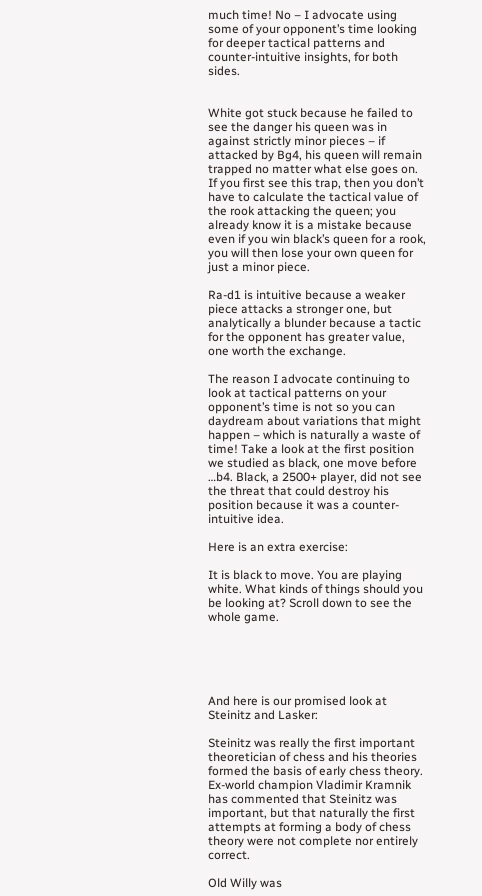much time! No – I advocate using some of your opponent’s time looking for deeper tactical patterns and counter-intuitive insights, for both sides.


White got stuck because he failed to see the danger his queen was in against strictly minor pieces – if attacked by Bg4, his queen will remain trapped no matter what else goes on. If you first see this trap, then you don’t have to calculate the tactical value of the rook attacking the queen; you already know it is a mistake because even if you win black’s queen for a rook, you will then lose your own queen for just a minor piece.

Ra-d1 is intuitive because a weaker piece attacks a stronger one, but analytically a blunder because a tactic for the opponent has greater value, one worth the exchange.

The reason I advocate continuing to look at tactical patterns on your opponent’s time is not so you can daydream about variations that might happen – which is naturally a waste of time! Take a look at the first position we studied as black, one move before …b4. Black, a 2500+ player, did not see the threat that could destroy his position because it was a counter-intuitive idea.

Here is an extra exercise:

It is black to move. You are playing white. What kinds of things should you be looking at? Scroll down to see the whole game.





And here is our promised look at Steinitz and Lasker:

Steinitz was really the first important theoretician of chess and his theories formed the basis of early chess theory. Ex-world champion Vladimir Kramnik has commented that Steinitz was important, but that naturally the first attempts at forming a body of chess theory were not complete nor entirely correct.

Old Willy was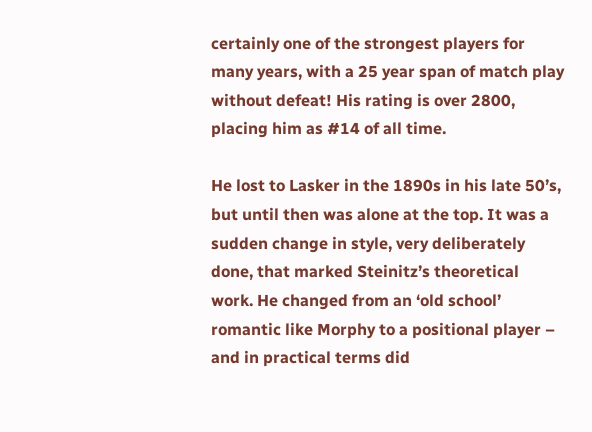certainly one of the strongest players for many years, with a 25 year span of match play without defeat! His rating is over 2800, placing him as #14 of all time.

He lost to Lasker in the 1890s in his late 50’s, but until then was alone at the top. It was a sudden change in style, very deliberately done, that marked Steinitz’s theoretical work. He changed from an ‘old school’ romantic like Morphy to a positional player – and in practical terms did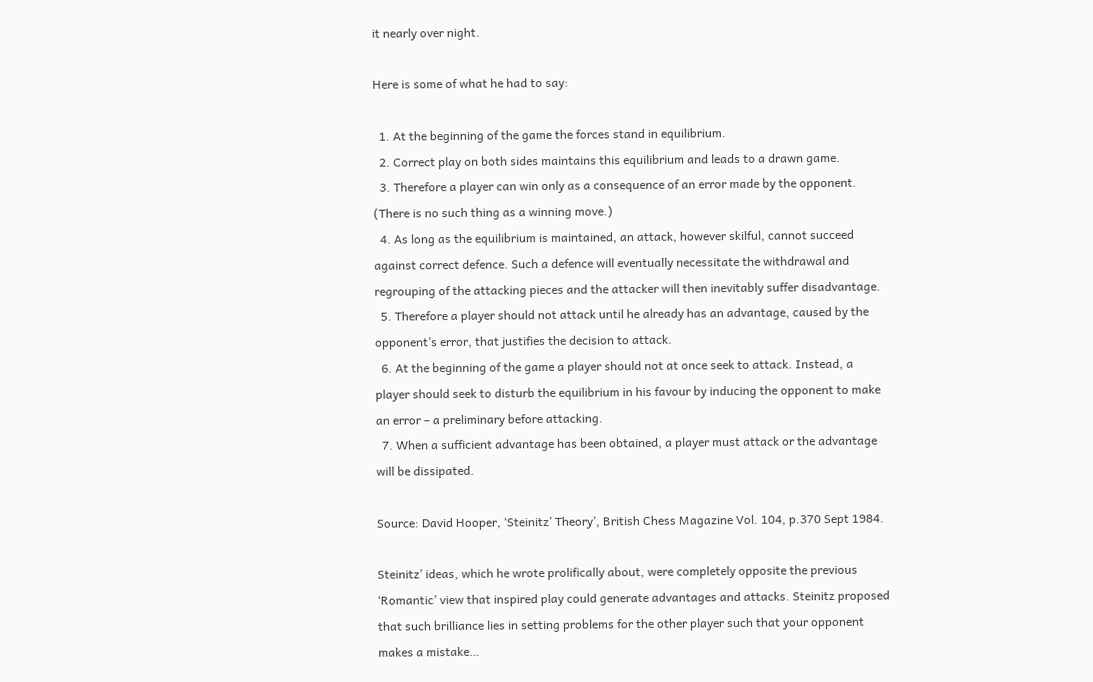it nearly over night.

Here is some of what he had to say:

  1. At the beginning of the game the forces stand in equilibrium.
  2. Correct play on both sides maintains this equilibrium and leads to a drawn game.
  3. Therefore a player can win only as a consequence of an error made by the opponent. (There is no such thing as a winning move.)
  4. As long as the equilibrium is maintained, an attack, however skilful, cannot succeed against correct defence. Such a defence will eventually necessitate the withdrawal and regrouping of the attacking pieces and the attacker will then inevitably suffer disadvantage.
  5. Therefore a player should not attack until he already has an advantage, caused by the opponent’s error, that justifies the decision to attack.
  6. At the beginning of the game a player should not at once seek to attack. Instead, a player should seek to disturb the equilibrium in his favour by inducing the opponent to make an error – a preliminary before attacking.
  7. When a sufficient advantage has been obtained, a player must attack or the advantage will be dissipated.

Source: David Hooper, ‘Steinitz’ Theory’, British Chess Magazine Vol. 104, p.370 Sept 1984.

Steinitz’ ideas, which he wrote prolifically about, were completely opposite the previous ‘Romantic’ view that inspired play could generate advantages and attacks. Steinitz proposed that such brilliance lies in setting problems for the other player such that your opponent makes a mistake…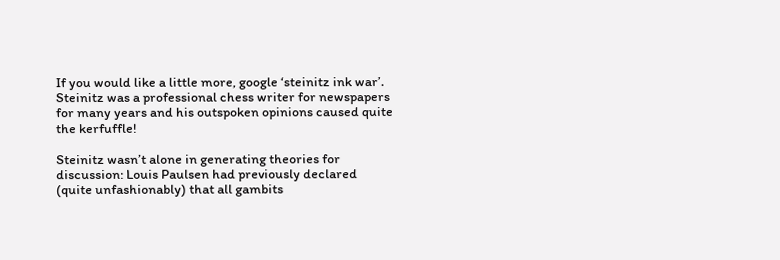If you would like a little more, google ‘steinitz ink war’. Steinitz was a professional chess writer for newspapers for many years and his outspoken opinions caused quite the kerfuffle!

Steinitz wasn’t alone in generating theories for discussion: Louis Paulsen had previously declared (quite unfashionably) that all gambits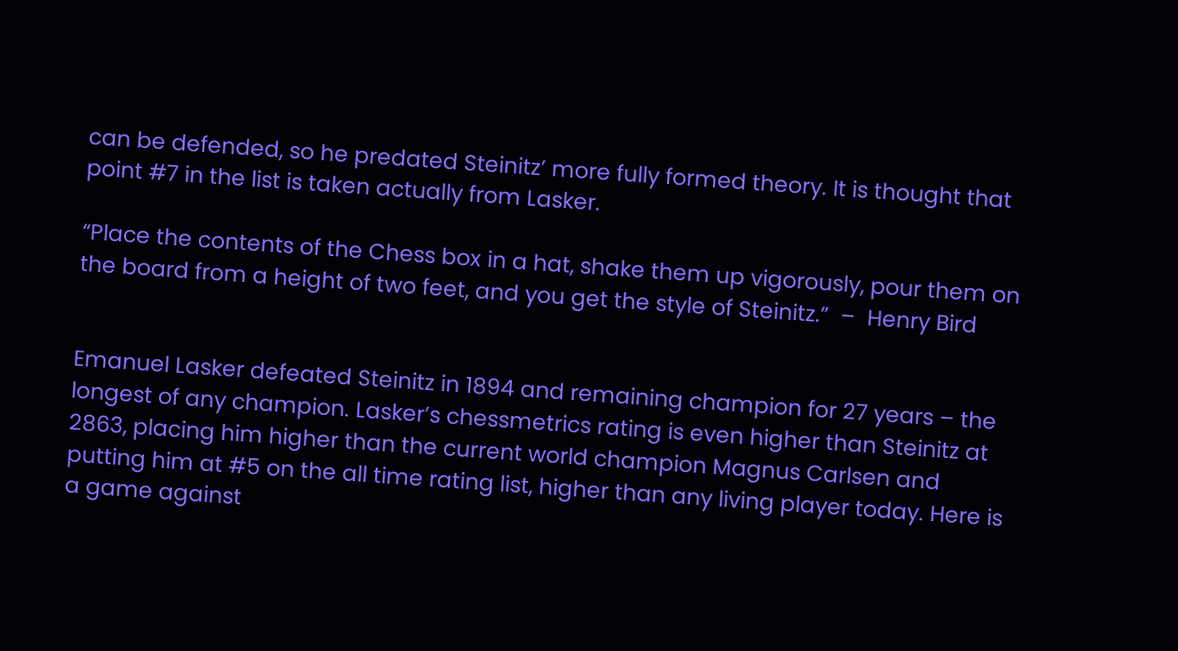can be defended, so he predated Steinitz’ more fully formed theory. It is thought that point #7 in the list is taken actually from Lasker.

“Place the contents of the Chess box in a hat, shake them up vigorously, pour them on the board from a height of two feet, and you get the style of Steinitz.”  –  Henry Bird


Emanuel Lasker defeated Steinitz in 1894 and remaining champion for 27 years – the longest of any champion. Lasker’s chessmetrics rating is even higher than Steinitz at 2863, placing him higher than the current world champion Magnus Carlsen and putting him at #5 on the all time rating list, higher than any living player today. Here is a game against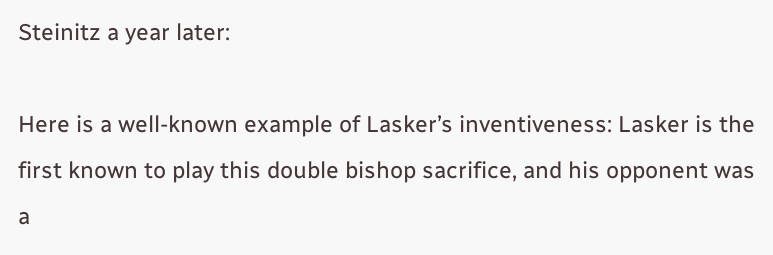Steinitz a year later:

Here is a well-known example of Lasker’s inventiveness: Lasker is the first known to play this double bishop sacrifice, and his opponent was a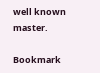well known master.

Bookmark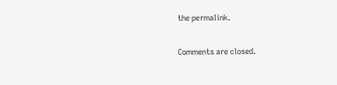the permalink.

Comments are closed.